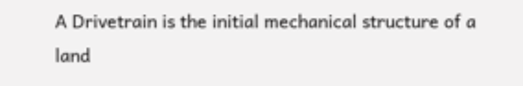A Drivetrain is the initial mechanical structure of a land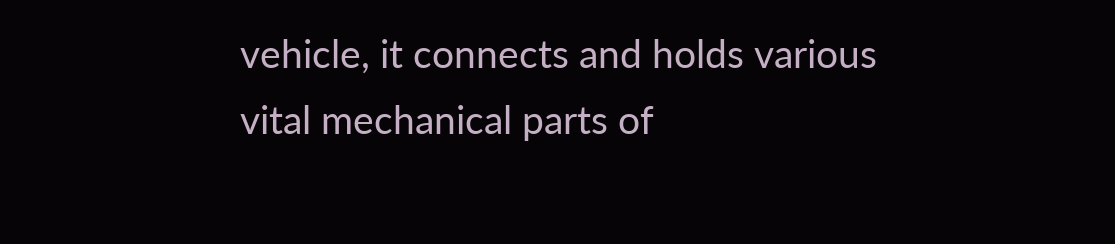vehicle, it connects and holds various vital mechanical parts of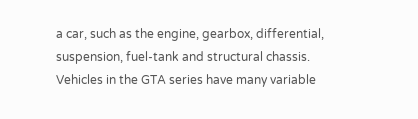a car, such as the engine, gearbox, differential, suspension, fuel-tank and structural chassis. Vehicles in the GTA series have many variable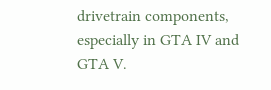drivetrain components, especially in GTA IV and GTA V.